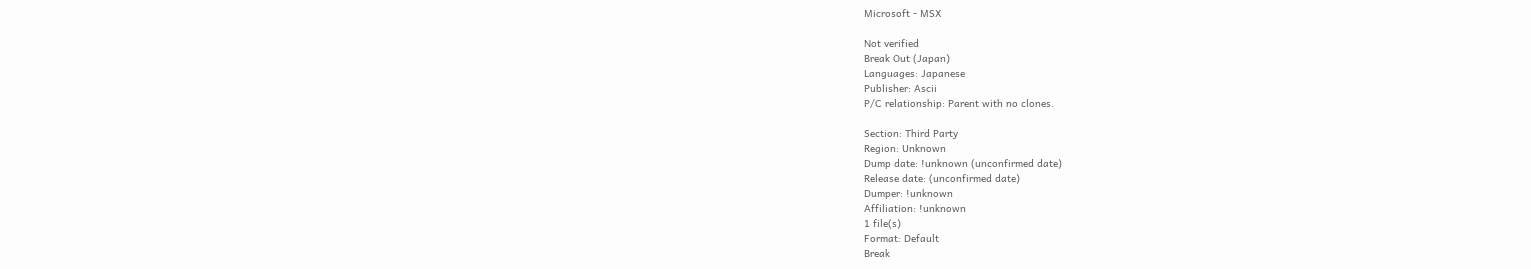Microsoft - MSX

Not verified
Break Out (Japan)
Languages: Japanese
Publisher: Ascii
P/C relationship: Parent with no clones.

Section: Third Party
Region: Unknown
Dump date: !unknown (unconfirmed date)
Release date: (unconfirmed date)
Dumper: !unknown
Affiliation: !unknown
1 file(s)
Format: Default
Break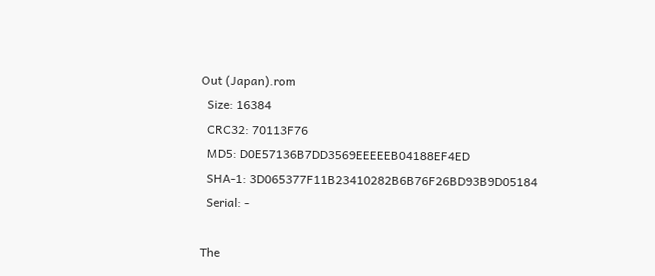Out (Japan).rom
  Size: 16384
  CRC32: 70113F76
  MD5: D0E57136B7DD3569EEEEEB04188EF4ED
  SHA-1: 3D065377F11B23410282B6B76F26BD93B9D05184
  Serial: -

The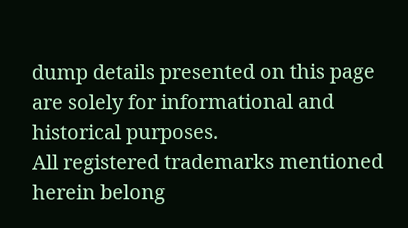dump details presented on this page are solely for informational and historical purposes.
All registered trademarks mentioned herein belong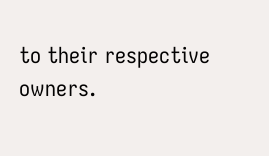to their respective owners.